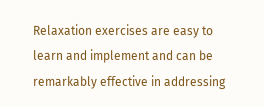Relaxation exercises are easy to learn and implement and can be remarkably effective in addressing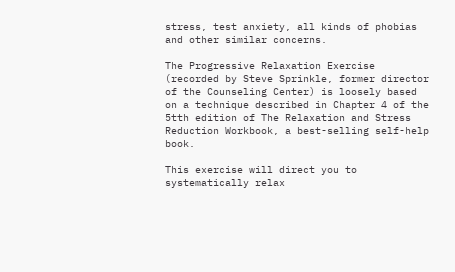stress, test anxiety, all kinds of phobias and other similar concerns.

The Progressive Relaxation Exercise (recorded by Steve Sprinkle, former director of the Counseling Center) is loosely based on a technique described in Chapter 4 of the 5tth edition of The Relaxation and Stress Reduction Workbook, a best-selling self-help book.

This exercise will direct you to systematically relax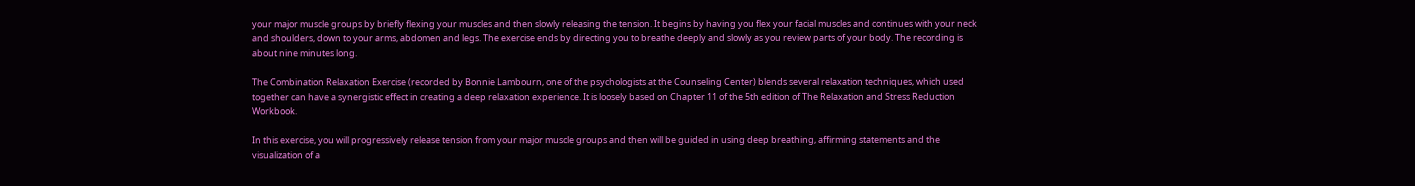your major muscle groups by briefly flexing your muscles and then slowly releasing the tension. It begins by having you flex your facial muscles and continues with your neck and shoulders, down to your arms, abdomen and legs. The exercise ends by directing you to breathe deeply and slowly as you review parts of your body. The recording is about nine minutes long.

The Combination Relaxation Exercise (recorded by Bonnie Lambourn, one of the psychologists at the Counseling Center) blends several relaxation techniques, which used together can have a synergistic effect in creating a deep relaxation experience. It is loosely based on Chapter 11 of the 5th edition of The Relaxation and Stress Reduction Workbook.

In this exercise, you will progressively release tension from your major muscle groups and then will be guided in using deep breathing, affirming statements and the visualization of a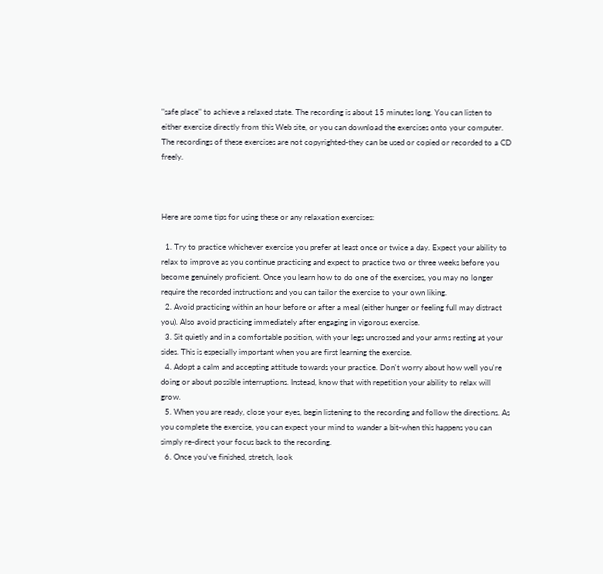"safe place" to achieve a relaxed state. The recording is about 15 minutes long. You can listen to either exercise directly from this Web site, or you can download the exercises onto your computer. The recordings of these exercises are not copyrighted-they can be used or copied or recorded to a CD freely.



Here are some tips for using these or any relaxation exercises:

  1. Try to practice whichever exercise you prefer at least once or twice a day. Expect your ability to relax to improve as you continue practicing and expect to practice two or three weeks before you become genuinely proficient. Once you learn how to do one of the exercises, you may no longer require the recorded instructions and you can tailor the exercise to your own liking.
  2. Avoid practicing within an hour before or after a meal (either hunger or feeling full may distract you). Also avoid practicing immediately after engaging in vigorous exercise.
  3. Sit quietly and in a comfortable position, with your legs uncrossed and your arms resting at your sides. This is especially important when you are first learning the exercise.
  4. Adopt a calm and accepting attitude towards your practice. Don't worry about how well you're doing or about possible interruptions. Instead, know that with repetition your ability to relax will grow.
  5. When you are ready, close your eyes, begin listening to the recording and follow the directions. As you complete the exercise, you can expect your mind to wander a bit-when this happens you can simply re-direct your focus back to the recording.
  6. Once you've finished, stretch, look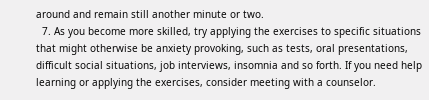around and remain still another minute or two.
  7. As you become more skilled, try applying the exercises to specific situations that might otherwise be anxiety provoking, such as tests, oral presentations, difficult social situations, job interviews, insomnia and so forth. If you need help learning or applying the exercises, consider meeting with a counselor.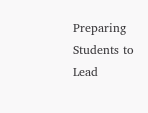Preparing Students to Lead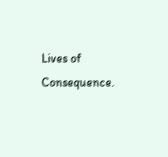Lives of Consequence.